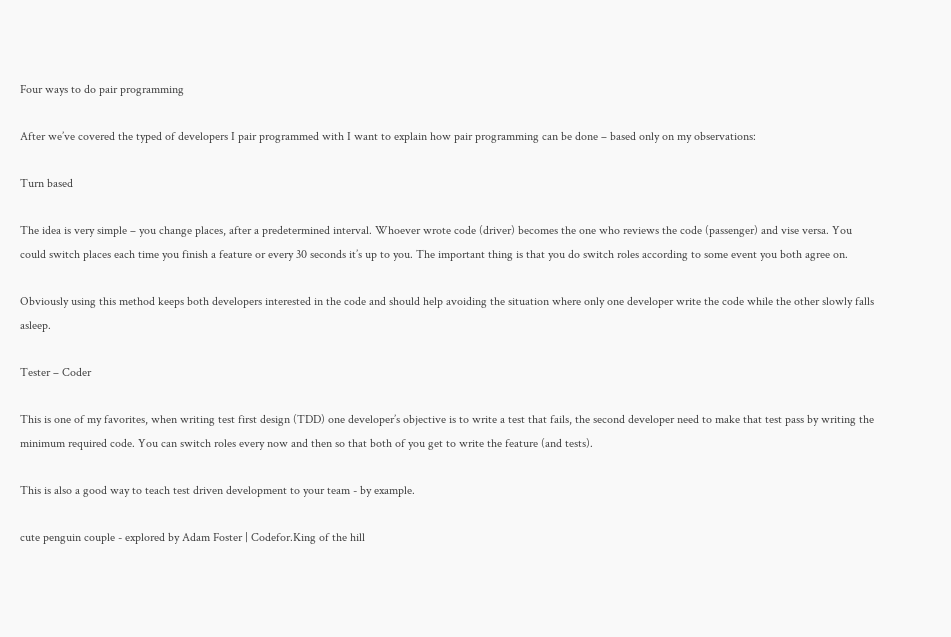Four ways to do pair programming

After we’ve covered the typed of developers I pair programmed with I want to explain how pair programming can be done – based only on my observations:

Turn based

The idea is very simple – you change places, after a predetermined interval. Whoever wrote code (driver) becomes the one who reviews the code (passenger) and vise versa. You could switch places each time you finish a feature or every 30 seconds it’s up to you. The important thing is that you do switch roles according to some event you both agree on.

Obviously using this method keeps both developers interested in the code and should help avoiding the situation where only one developer write the code while the other slowly falls asleep.

Tester – Coder

This is one of my favorites, when writing test first design (TDD) one developer’s objective is to write a test that fails, the second developer need to make that test pass by writing the minimum required code. You can switch roles every now and then so that both of you get to write the feature (and tests).

This is also a good way to teach test driven development to your team - by example.

cute penguin couple - explored by Adam Foster | Codefor.King of the hill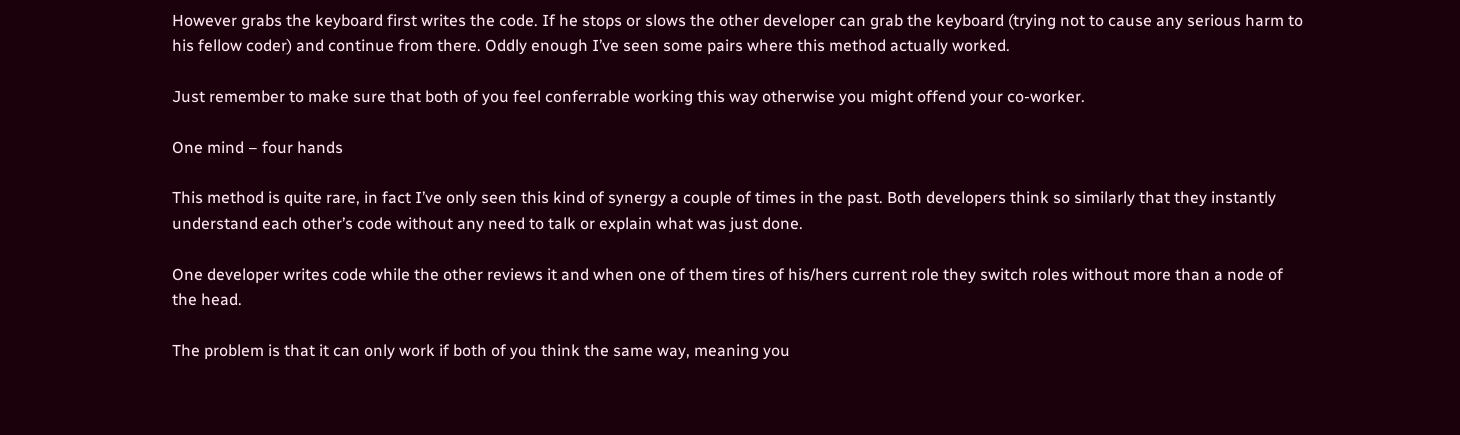However grabs the keyboard first writes the code. If he stops or slows the other developer can grab the keyboard (trying not to cause any serious harm to his fellow coder) and continue from there. Oddly enough I’ve seen some pairs where this method actually worked.

Just remember to make sure that both of you feel conferrable working this way otherwise you might offend your co-worker.

One mind – four hands

This method is quite rare, in fact I’ve only seen this kind of synergy a couple of times in the past. Both developers think so similarly that they instantly understand each other’s code without any need to talk or explain what was just done.

One developer writes code while the other reviews it and when one of them tires of his/hers current role they switch roles without more than a node of the head.

The problem is that it can only work if both of you think the same way, meaning you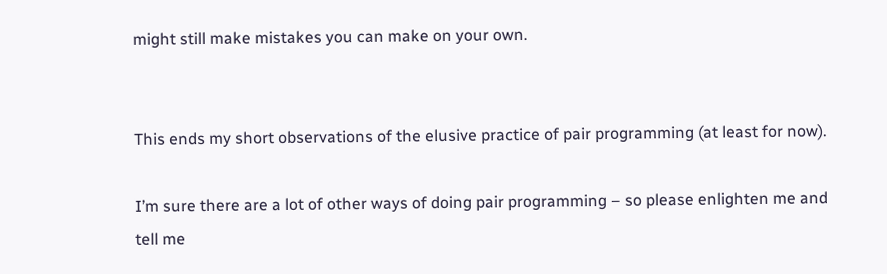might still make mistakes you can make on your own.


This ends my short observations of the elusive practice of pair programming (at least for now).

I’m sure there are a lot of other ways of doing pair programming – so please enlighten me and tell me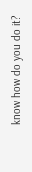know how do you do it?